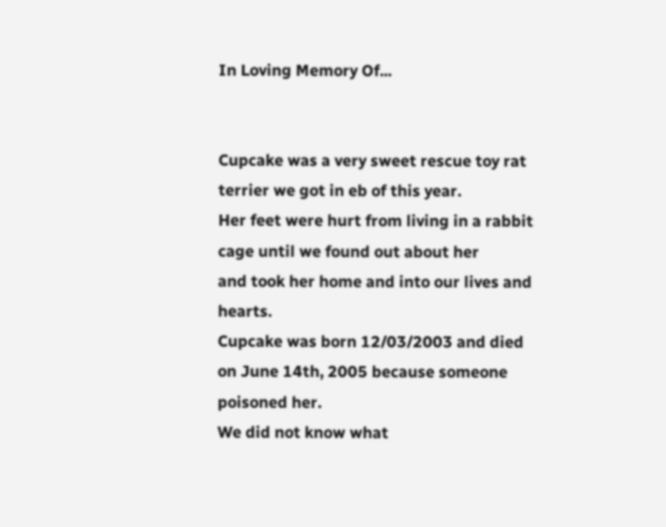In Loving Memory Of...


Cupcake was a very sweet rescue toy rat terrier we got in eb of this year.
Her feet were hurt from living in a rabbit cage until we found out about her
and took her home and into our lives and hearts.
Cupcake was born 12/03/2003 and died on June 14th, 2005 because someone poisoned her.
We did not know what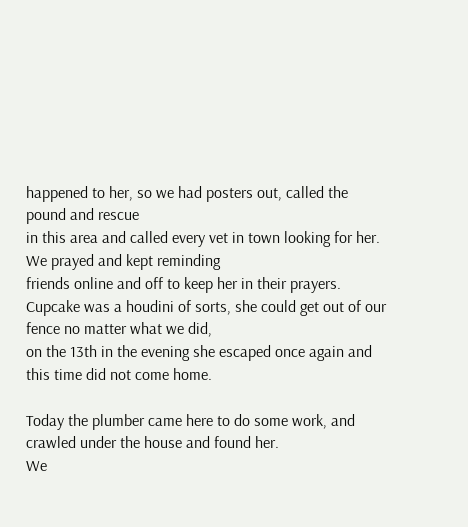happened to her, so we had posters out, called the pound and rescue
in this area and called every vet in town looking for her. We prayed and kept reminding
friends online and off to keep her in their prayers.
Cupcake was a houdini of sorts, she could get out of our fence no matter what we did,
on the 13th in the evening she escaped once again and this time did not come home.

Today the plumber came here to do some work, and crawled under the house and found her.
We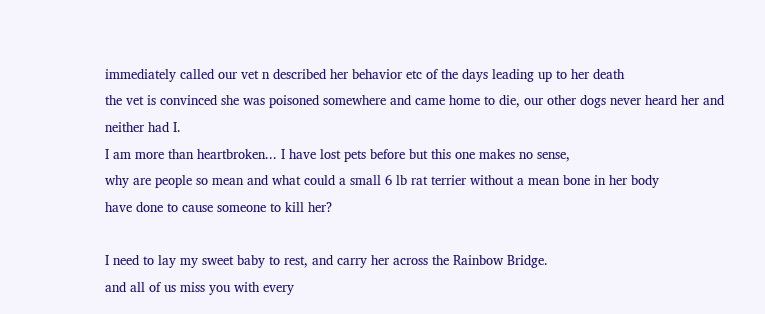immediately called our vet n described her behavior etc of the days leading up to her death
the vet is convinced she was poisoned somewhere and came home to die, our other dogs never heard her and neither had I.
I am more than heartbroken... I have lost pets before but this one makes no sense,
why are people so mean and what could a small 6 lb rat terrier without a mean bone in her body
have done to cause someone to kill her?

I need to lay my sweet baby to rest, and carry her across the Rainbow Bridge.
and all of us miss you with every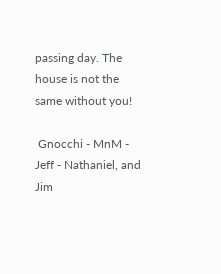passing day. The house is not the same without you!

 Gnocchi - MnM - Jeff - Nathaniel, and Jim